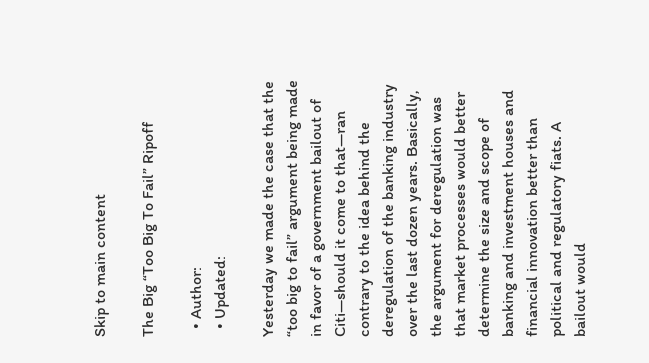Skip to main content

The Big “Too Big To Fail” Ripoff

  • Author:
  • Updated:

Yesterday we made the case that the “too big to fail” argument being made in favor of a government bailout of Citi—should it come to that—ran contrary to the idea behind the deregulation of the banking industry over the last dozen years. Basically, the argument for deregulation was that market processes would better determine the size and scope of banking and investment houses and financial innovation better than political and regulatory fiats. A bailout would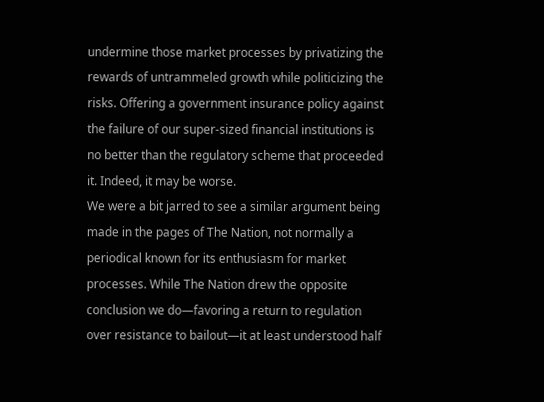undermine those market processes by privatizing the rewards of untrammeled growth while politicizing the risks. Offering a government insurance policy against the failure of our super-sized financial institutions is no better than the regulatory scheme that proceeded it. Indeed, it may be worse.
We were a bit jarred to see a similar argument being made in the pages of The Nation, not normally a periodical known for its enthusiasm for market processes. While The Nation drew the opposite conclusion we do—favoring a return to regulation over resistance to bailout—it at least understood half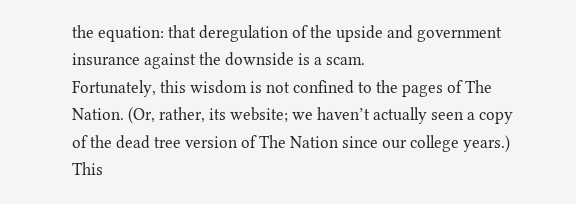the equation: that deregulation of the upside and government insurance against the downside is a scam.
Fortunately, this wisdom is not confined to the pages of The Nation. (Or, rather, its website; we haven’t actually seen a copy of the dead tree version of The Nation since our college years.) This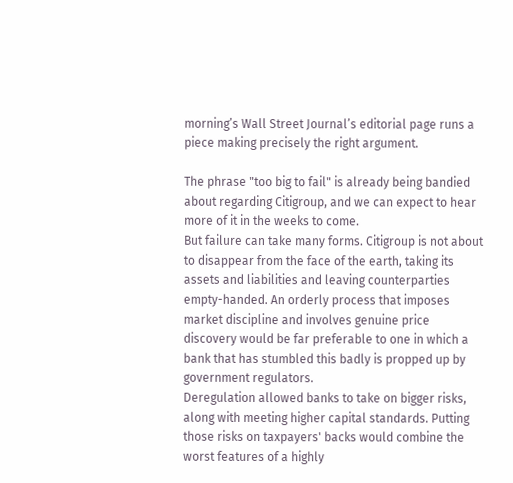morning’s Wall Street Journal’s editorial page runs a piece making precisely the right argument.

The phrase "too big to fail" is already being bandied about regarding Citigroup, and we can expect to hear more of it in the weeks to come.
But failure can take many forms. Citigroup is not about to disappear from the face of the earth, taking its assets and liabilities and leaving counterparties empty-handed. An orderly process that imposes market discipline and involves genuine price discovery would be far preferable to one in which a bank that has stumbled this badly is propped up by government regulators.
Deregulation allowed banks to take on bigger risks, along with meeting higher capital standards. Putting those risks on taxpayers' backs would combine the worst features of a highly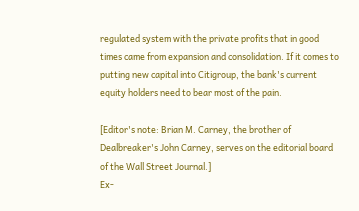regulated system with the private profits that in good times came from expansion and consolidation. If it comes to putting new capital into Citigroup, the bank's current equity holders need to bear most of the pain.

[Editor's note: Brian M. Carney, the brother of Dealbreaker's John Carney, serves on the editorial board of the Wall Street Journal.]
Ex-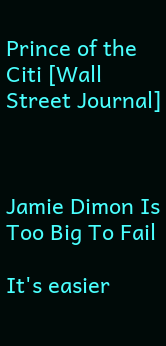Prince of the Citi [Wall Street Journal]



Jamie Dimon Is Too Big To Fail

It's easier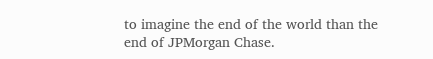to imagine the end of the world than the end of JPMorgan Chase.